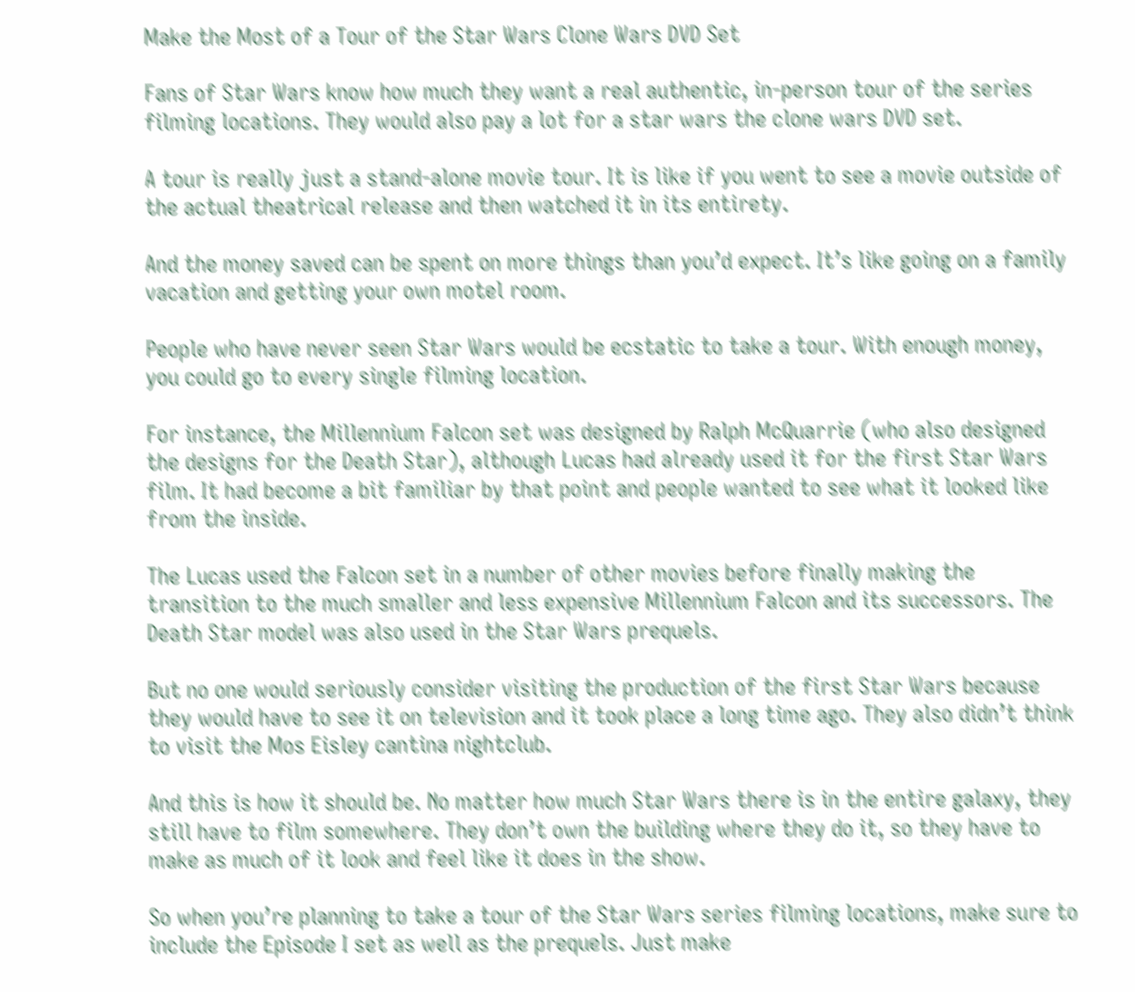Make the Most of a Tour of the Star Wars Clone Wars DVD Set

Fans of Star Wars know how much they want a real authentic, in-person tour of the series filming locations. They would also pay a lot for a star wars the clone wars DVD set.

A tour is really just a stand-alone movie tour. It is like if you went to see a movie outside of the actual theatrical release and then watched it in its entirety.

And the money saved can be spent on more things than you’d expect. It’s like going on a family vacation and getting your own motel room.

People who have never seen Star Wars would be ecstatic to take a tour. With enough money, you could go to every single filming location.

For instance, the Millennium Falcon set was designed by Ralph McQuarrie (who also designed the designs for the Death Star), although Lucas had already used it for the first Star Wars film. It had become a bit familiar by that point and people wanted to see what it looked like from the inside.

The Lucas used the Falcon set in a number of other movies before finally making the transition to the much smaller and less expensive Millennium Falcon and its successors. The Death Star model was also used in the Star Wars prequels.

But no one would seriously consider visiting the production of the first Star Wars because they would have to see it on television and it took place a long time ago. They also didn’t think to visit the Mos Eisley cantina nightclub.

And this is how it should be. No matter how much Star Wars there is in the entire galaxy, they still have to film somewhere. They don’t own the building where they do it, so they have to make as much of it look and feel like it does in the show.

So when you’re planning to take a tour of the Star Wars series filming locations, make sure to include the Episode I set as well as the prequels. Just make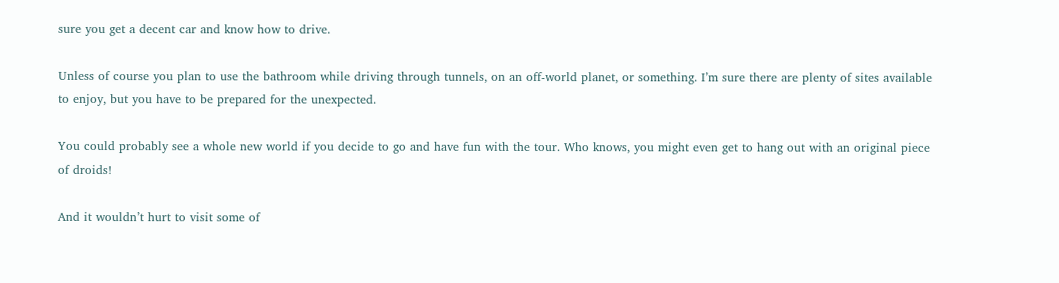sure you get a decent car and know how to drive.

Unless of course you plan to use the bathroom while driving through tunnels, on an off-world planet, or something. I’m sure there are plenty of sites available to enjoy, but you have to be prepared for the unexpected.

You could probably see a whole new world if you decide to go and have fun with the tour. Who knows, you might even get to hang out with an original piece of droids!

And it wouldn’t hurt to visit some of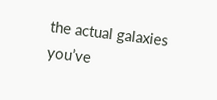the actual galaxies you’ve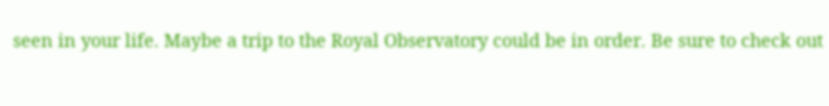seen in your life. Maybe a trip to the Royal Observatory could be in order. Be sure to check out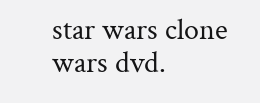star wars clone wars dvd.